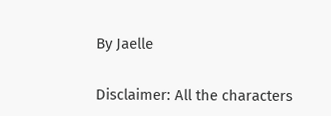By Jaelle

Disclaimer: All the characters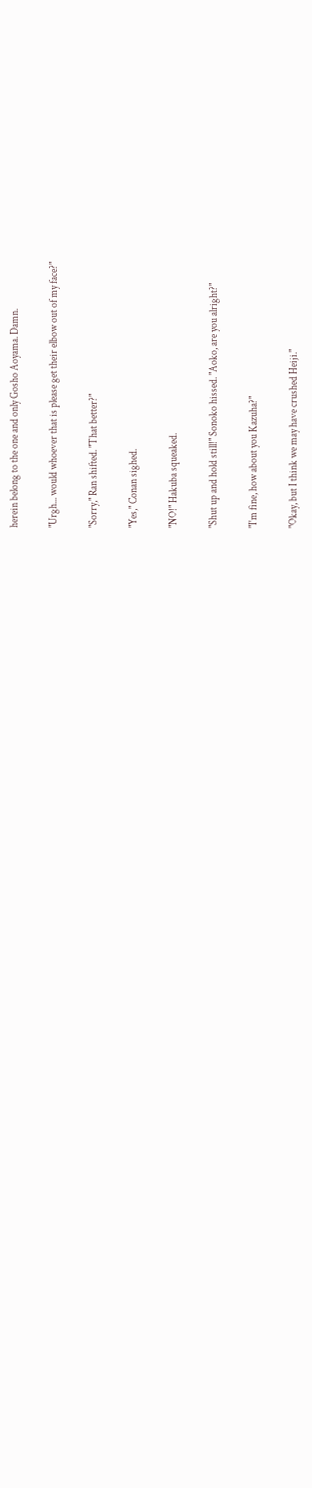herein belong to the one and only Gosho Aoyama. Damn.

"Urgh... would whoever that is please get their elbow out of my face?"

"Sorry," Ran shifted. "That better?"

"Yes," Conan sighed.

"NO!" Hakuba squeaked.

"Shut up and hold still!" Sonoko hissed. "Aoko, are you alright?"

"I'm fine, how about you Kazuha?"

"Okay, but I think we may have crushed Heiji."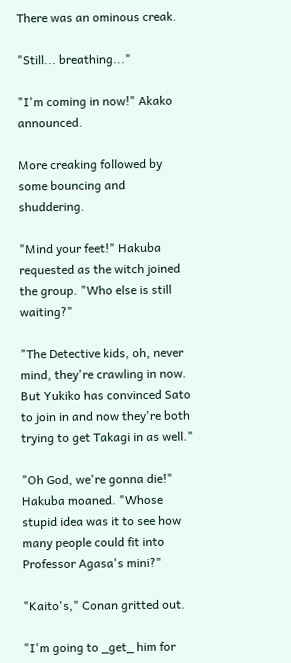There was an ominous creak.

"Still... breathing..."

"I'm coming in now!" Akako announced.

More creaking followed by some bouncing and shuddering.

"Mind your feet!" Hakuba requested as the witch joined the group. "Who else is still waiting?"

"The Detective kids, oh, never mind, they're crawling in now. But Yukiko has convinced Sato to join in and now they're both trying to get Takagi in as well."

"Oh God, we're gonna die!" Hakuba moaned. "Whose stupid idea was it to see how many people could fit into Professor Agasa's mini?"

"Kaito's," Conan gritted out.

"I'm going to _get_ him for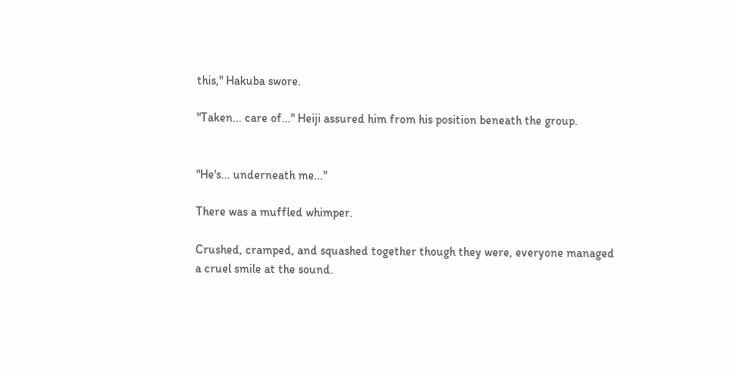this," Hakuba swore.

"Taken... care of..." Heiji assured him from his position beneath the group.


"He's... underneath me..."

There was a muffled whimper.

Crushed, cramped, and squashed together though they were, everyone managed a cruel smile at the sound.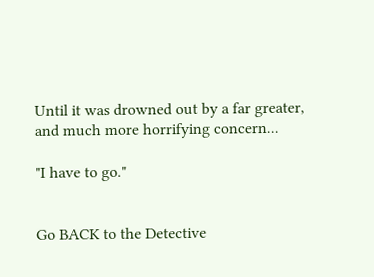Until it was drowned out by a far greater, and much more horrifying concern...

"I have to go."


Go BACK to the Detective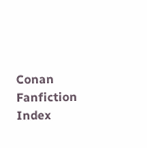Conan Fanfiction Index